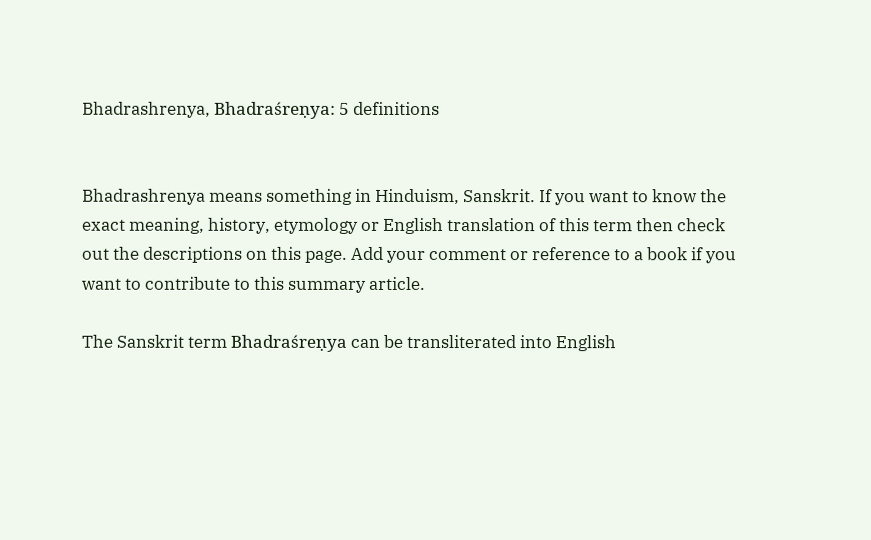Bhadrashrenya, Bhadraśreṇya: 5 definitions


Bhadrashrenya means something in Hinduism, Sanskrit. If you want to know the exact meaning, history, etymology or English translation of this term then check out the descriptions on this page. Add your comment or reference to a book if you want to contribute to this summary article.

The Sanskrit term Bhadraśreṇya can be transliterated into English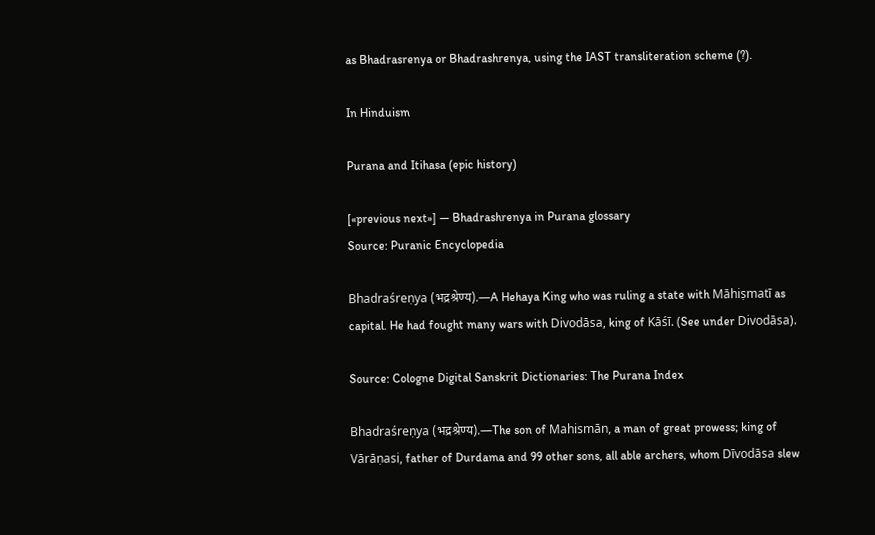as Bhadrasrenya or Bhadrashrenya, using the IAST transliteration scheme (?).

In Hinduism

Purana and Itihasa (epic history)

[«previous next»] — Bhadrashrenya in Purana glossary
Source: Puranic Encyclopedia

Bhadraśreṇya (भद्रश्रेण्य).—A Hehaya King who was ruling a state with Māhiṣmatī as capital. He had fought many wars with Divodāsa, king of Kāśī. (See under Divodāsa).

Source: Cologne Digital Sanskrit Dictionaries: The Purana Index

Bhadraśreṇya (भद्रश्रेण्य).—The son of Mahismān, a man of great prowess; king of Vārāṇasi, father of Durdama and 99 other sons, all able archers, whom Dīvodāsa slew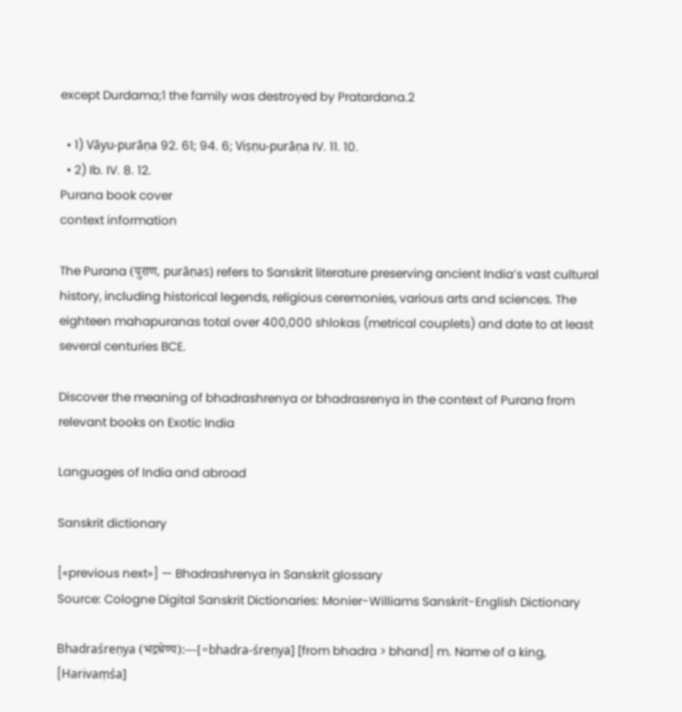except Durdama;1 the family was destroyed by Pratardana.2

  • 1) Vāyu-purāṇa 92. 61; 94. 6; Viṣṇu-purāṇa IV. 11. 10.
  • 2) Ib. IV. 8. 12.
Purana book cover
context information

The Purana (पुराण, purāṇas) refers to Sanskrit literature preserving ancient India’s vast cultural history, including historical legends, religious ceremonies, various arts and sciences. The eighteen mahapuranas total over 400,000 shlokas (metrical couplets) and date to at least several centuries BCE.

Discover the meaning of bhadrashrenya or bhadrasrenya in the context of Purana from relevant books on Exotic India

Languages of India and abroad

Sanskrit dictionary

[«previous next»] — Bhadrashrenya in Sanskrit glossary
Source: Cologne Digital Sanskrit Dictionaries: Monier-Williams Sanskrit-English Dictionary

Bhadraśreṇya (भद्रश्रेण्य):—[=bhadra-śreṇya] [from bhadra > bhand] m. Name of a king, [Harivaṃśa]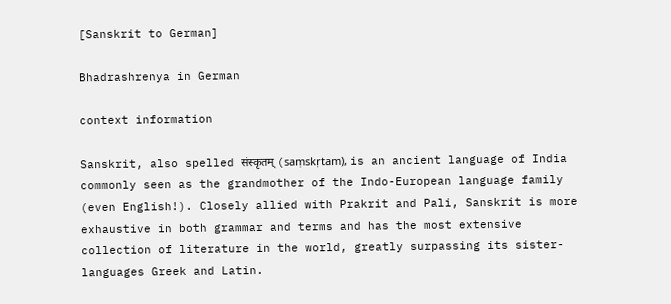[Sanskrit to German]

Bhadrashrenya in German

context information

Sanskrit, also spelled संस्कृतम् (saṃskṛtam), is an ancient language of India commonly seen as the grandmother of the Indo-European language family (even English!). Closely allied with Prakrit and Pali, Sanskrit is more exhaustive in both grammar and terms and has the most extensive collection of literature in the world, greatly surpassing its sister-languages Greek and Latin.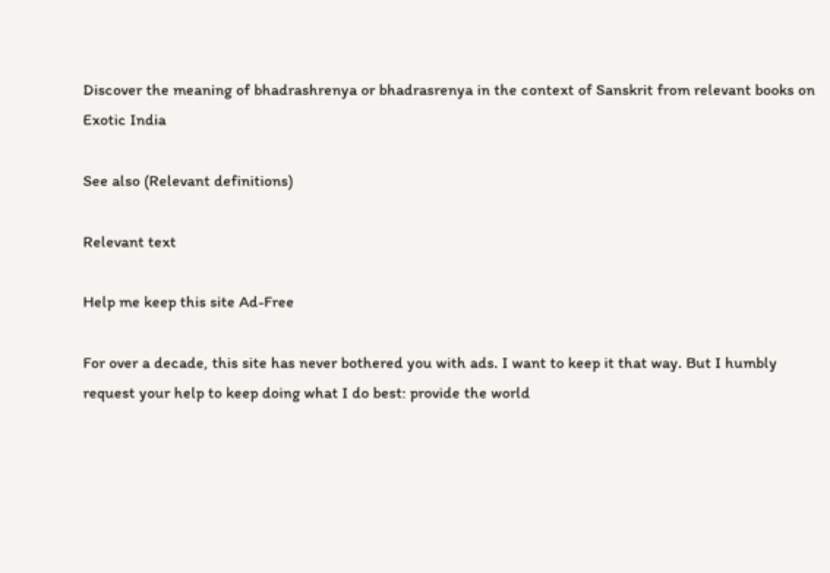Discover the meaning of bhadrashrenya or bhadrasrenya in the context of Sanskrit from relevant books on Exotic India

See also (Relevant definitions)

Relevant text

Help me keep this site Ad-Free

For over a decade, this site has never bothered you with ads. I want to keep it that way. But I humbly request your help to keep doing what I do best: provide the world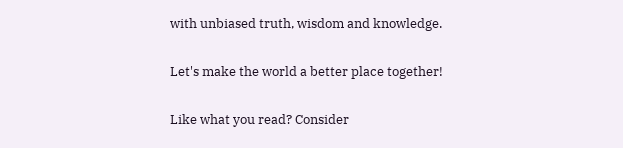with unbiased truth, wisdom and knowledge.

Let's make the world a better place together!

Like what you read? Consider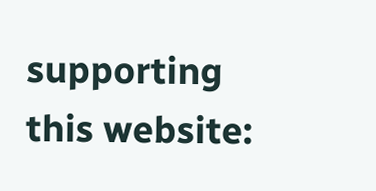supporting this website: